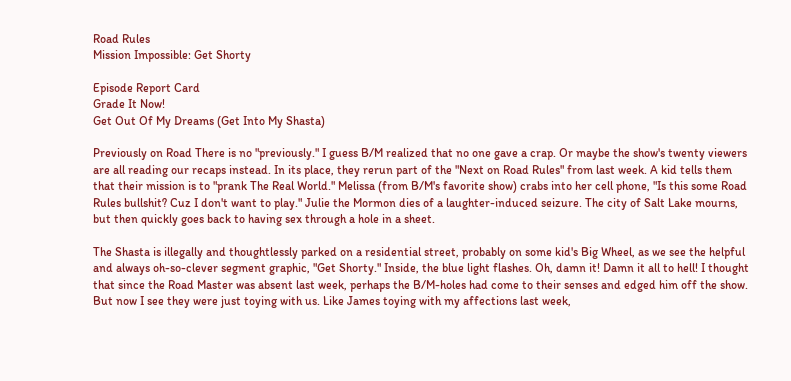Road Rules
Mission Impossible: Get Shorty

Episode Report Card
Grade It Now!
Get Out Of My Dreams (Get Into My Shasta)

Previously on Road There is no "previously." I guess B/M realized that no one gave a crap. Or maybe the show's twenty viewers are all reading our recaps instead. In its place, they rerun part of the "Next on Road Rules" from last week. A kid tells them that their mission is to "prank The Real World." Melissa (from B/M's favorite show) crabs into her cell phone, "Is this some Road Rules bullshit? Cuz I don't want to play." Julie the Mormon dies of a laughter-induced seizure. The city of Salt Lake mourns, but then quickly goes back to having sex through a hole in a sheet.

The Shasta is illegally and thoughtlessly parked on a residential street, probably on some kid's Big Wheel, as we see the helpful and always oh-so-clever segment graphic, "Get Shorty." Inside, the blue light flashes. Oh, damn it! Damn it all to hell! I thought that since the Road Master was absent last week, perhaps the B/M-holes had come to their senses and edged him off the show. But now I see they were just toying with us. Like James toying with my affections last week,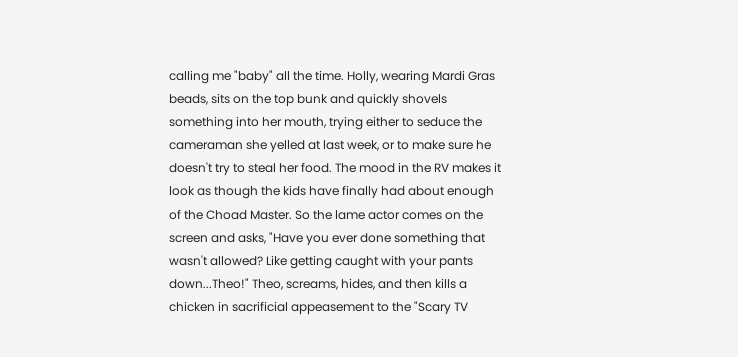calling me "baby" all the time. Holly, wearing Mardi Gras beads, sits on the top bunk and quickly shovels something into her mouth, trying either to seduce the cameraman she yelled at last week, or to make sure he doesn't try to steal her food. The mood in the RV makes it look as though the kids have finally had about enough of the Choad Master. So the lame actor comes on the screen and asks, "Have you ever done something that wasn't allowed? Like getting caught with your pants down...Theo!" Theo, screams, hides, and then kills a chicken in sacrificial appeasement to the "Scary TV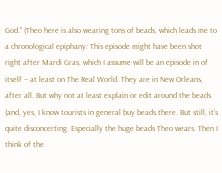God." (Theo here is also wearing tons of beads, which leads me to a chronological epiphany: This episode might have been shot right after Mardi Gras, which I assume will be an episode in of itself -- at least on The Real World. They are in New Orleans, after all. But why not at least explain or edit around the beads (and, yes, I know tourists in general buy beads there. But still, it's quite disconcerting. Especially the huge beads Theo wears. Then I think of the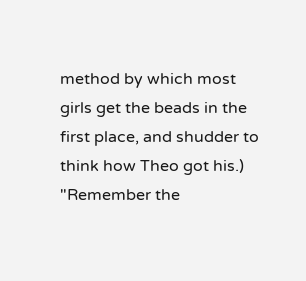method by which most girls get the beads in the first place, and shudder to think how Theo got his.) "Remember the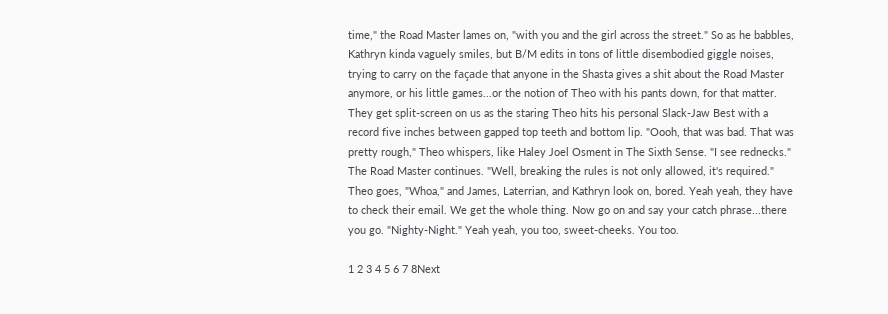time," the Road Master lames on, "with you and the girl across the street." So as he babbles, Kathryn kinda vaguely smiles, but B/M edits in tons of little disembodied giggle noises, trying to carry on the façade that anyone in the Shasta gives a shit about the Road Master anymore, or his little games...or the notion of Theo with his pants down, for that matter. They get split-screen on us as the staring Theo hits his personal Slack-Jaw Best with a record five inches between gapped top teeth and bottom lip. "Oooh, that was bad. That was pretty rough," Theo whispers, like Haley Joel Osment in The Sixth Sense. "I see rednecks." The Road Master continues. "Well, breaking the rules is not only allowed, it's required." Theo goes, "Whoa," and James, Laterrian, and Kathryn look on, bored. Yeah yeah, they have to check their email. We get the whole thing. Now go on and say your catch phrase...there you go. "Nighty-Night." Yeah yeah, you too, sweet-cheeks. You too.

1 2 3 4 5 6 7 8Next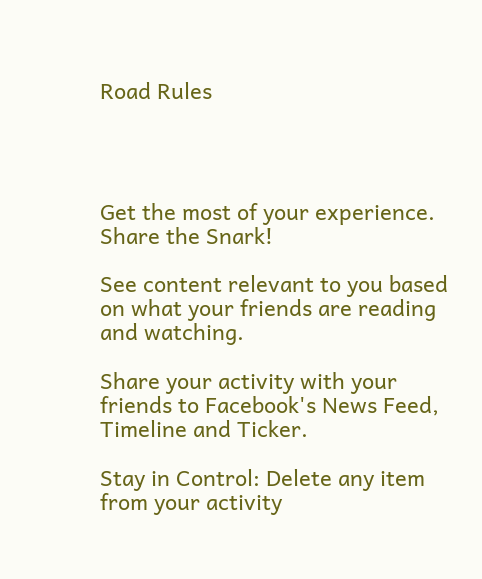Road Rules




Get the most of your experience.
Share the Snark!

See content relevant to you based on what your friends are reading and watching.

Share your activity with your friends to Facebook's News Feed, Timeline and Ticker.

Stay in Control: Delete any item from your activity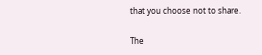that you choose not to share.

The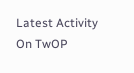Latest Activity On TwOP